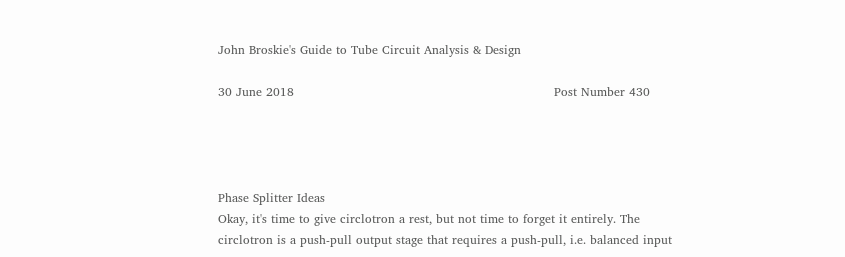John Broskie's Guide to Tube Circuit Analysis & Design

30 June 2018                                                                 Post Number 430




Phase Splitter Ideas
Okay, it's time to give circlotron a rest, but not time to forget it entirely. The circlotron is a push-pull output stage that requires a push-pull, i.e. balanced input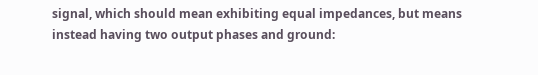signal, which should mean exhibiting equal impedances, but means instead having two output phases and ground: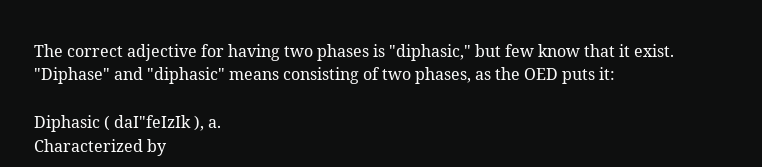The correct adjective for having two phases is "diphasic," but few know that it exist. "Diphase" and "diphasic" means consisting of two phases, as the OED puts it:

Diphasic ( daI"feIzIk ), a.
Characterized by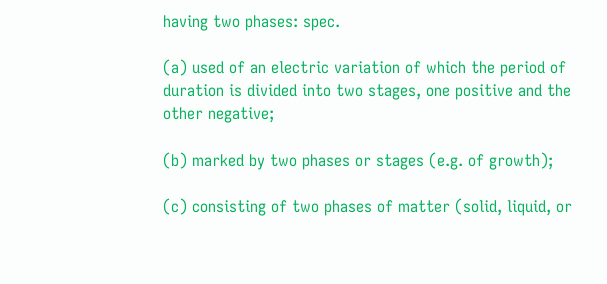having two phases: spec.

(a) used of an electric variation of which the period of duration is divided into two stages, one positive and the other negative;

(b) marked by two phases or stages (e.g. of growth);

(c) consisting of two phases of matter (solid, liquid, or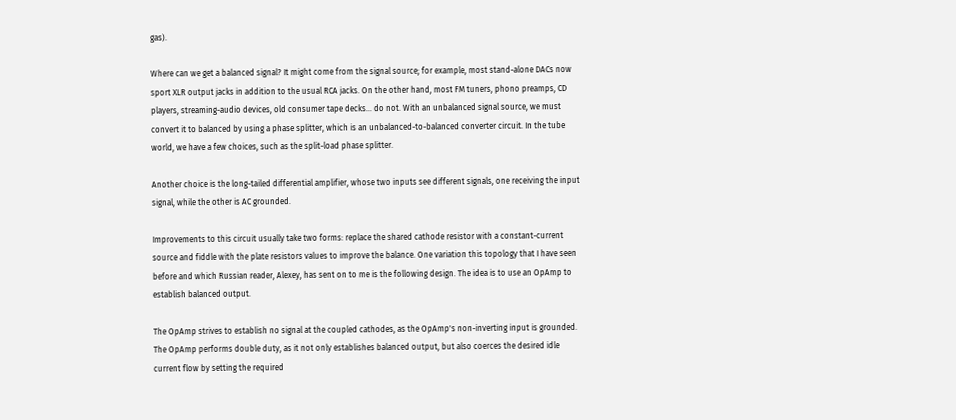gas).

Where can we get a balanced signal? It might come from the signal source; for example, most stand-alone DACs now sport XLR output jacks in addition to the usual RCA jacks. On the other hand, most FM tuners, phono preamps, CD players, streaming-audio devices, old consumer tape decks… do not. With an unbalanced signal source, we must convert it to balanced by using a phase splitter, which is an unbalanced-to-balanced converter circuit. In the tube world, we have a few choices, such as the split-load phase splitter.

Another choice is the long-tailed differential amplifier, whose two inputs see different signals, one receiving the input signal, while the other is AC grounded.

Improvements to this circuit usually take two forms: replace the shared cathode resistor with a constant-current source and fiddle with the plate resistors values to improve the balance. One variation this topology that I have seen before and which Russian reader, Alexey, has sent on to me is the following design. The idea is to use an OpAmp to establish balanced output.

The OpAmp strives to establish no signal at the coupled cathodes, as the OpAmp's non-inverting input is grounded. The OpAmp performs double duty, as it not only establishes balanced output, but also coerces the desired idle current flow by setting the required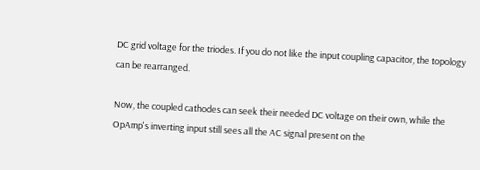DC grid voltage for the triodes. If you do not like the input coupling capacitor, the topology can be rearranged.

Now, the coupled cathodes can seek their needed DC voltage on their own, while the OpAmp's inverting input still sees all the AC signal present on the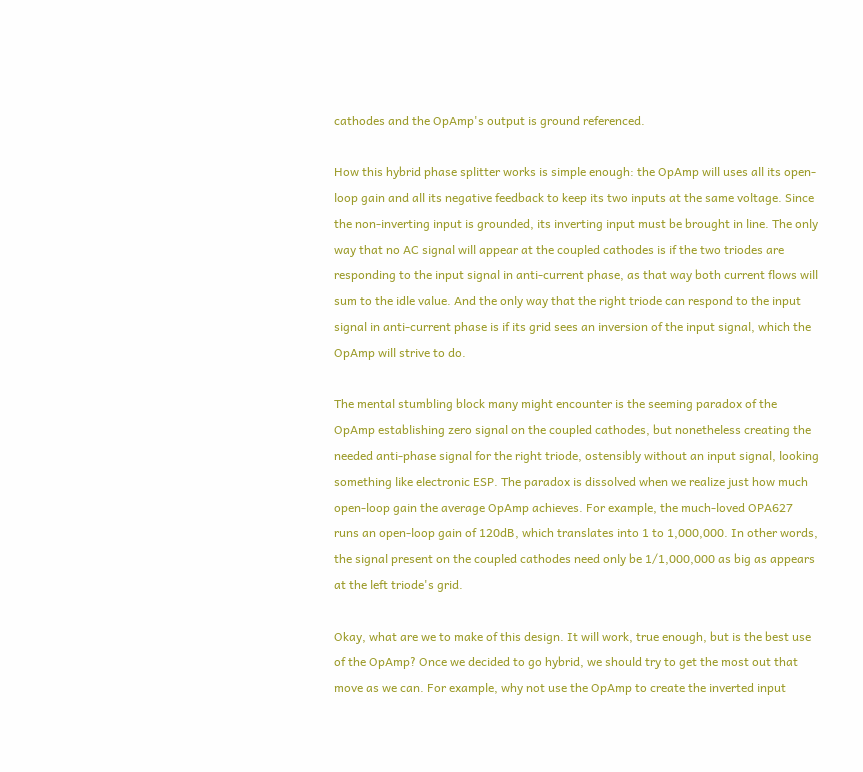cathodes and the OpAmp's output is ground referenced.

How this hybrid phase splitter works is simple enough: the OpAmp will uses all its open-loop gain and all its negative feedback to keep its two inputs at the same voltage. Since the non-inverting input is grounded, its inverting input must be brought in line. The only way that no AC signal will appear at the coupled cathodes is if the two triodes are responding to the input signal in anti-current phase, as that way both current flows will sum to the idle value. And the only way that the right triode can respond to the input signal in anti-current phase is if its grid sees an inversion of the input signal, which the OpAmp will strive to do.

The mental stumbling block many might encounter is the seeming paradox of the OpAmp establishing zero signal on the coupled cathodes, but nonetheless creating the needed anti-phase signal for the right triode, ostensibly without an input signal, looking something like electronic ESP. The paradox is dissolved when we realize just how much open-loop gain the average OpAmp achieves. For example, the much-loved OPA627 runs an open-loop gain of 120dB, which translates into 1 to 1,000,000. In other words, the signal present on the coupled cathodes need only be 1/1,000,000 as big as appears at the left triode's grid.

Okay, what are we to make of this design. It will work, true enough, but is the best use of the OpAmp? Once we decided to go hybrid, we should try to get the most out that move as we can. For example, why not use the OpAmp to create the inverted input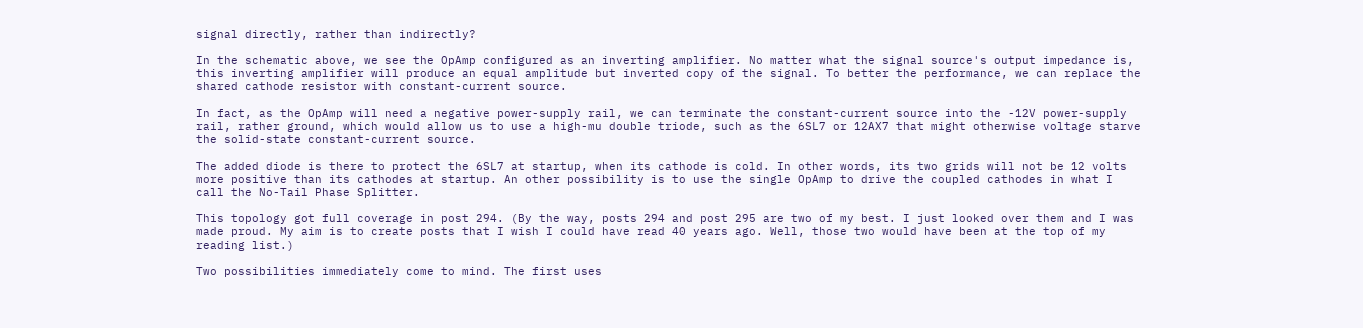signal directly, rather than indirectly?

In the schematic above, we see the OpAmp configured as an inverting amplifier. No matter what the signal source's output impedance is, this inverting amplifier will produce an equal amplitude but inverted copy of the signal. To better the performance, we can replace the shared cathode resistor with constant-current source.

In fact, as the OpAmp will need a negative power-supply rail, we can terminate the constant-current source into the -12V power-supply rail, rather ground, which would allow us to use a high-mu double triode, such as the 6SL7 or 12AX7 that might otherwise voltage starve the solid-state constant-current source.

The added diode is there to protect the 6SL7 at startup, when its cathode is cold. In other words, its two grids will not be 12 volts more positive than its cathodes at startup. An other possibility is to use the single OpAmp to drive the coupled cathodes in what I call the No-Tail Phase Splitter.

This topology got full coverage in post 294. (By the way, posts 294 and post 295 are two of my best. I just looked over them and I was made proud. My aim is to create posts that I wish I could have read 40 years ago. Well, those two would have been at the top of my reading list.)

Two possibilities immediately come to mind. The first uses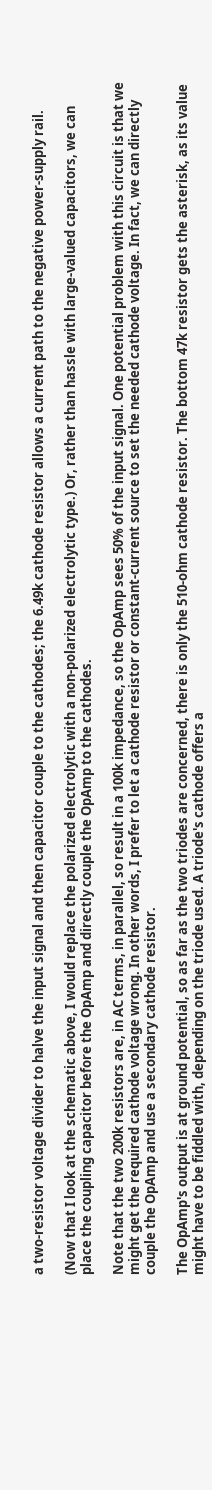a two-resistor voltage divider to halve the input signal and then capacitor couple to the cathodes; the 6.49k cathode resistor allows a current path to the negative power-supply rail.

(Now that I look at the schematic above, I would replace the polarized electrolytic with a non-polarized electrolytic type.) Or, rather than hassle with large-valued capacitors, we can place the coupling capacitor before the OpAmp and directly couple the OpAmp to the cathodes.

Note that the two 200k resistors are, in AC terms, in parallel, so result in a 100k impedance, so the OpAmp sees 50% of the input signal. One potential problem with this circuit is that we might get the required cathode voltage wrong. In other words, I prefer to let a cathode resistor or constant-current source to set the needed cathode voltage. In fact, we can directly couple the OpAmp and use a secondary cathode resistor.

The OpAmp's output is at ground potential, so as far as the two triodes are concerned, there is only the 510-ohm cathode resistor. The bottom 47k resistor gets the asterisk, as its value might have to be fiddled with, depending on the triode used. A triode's cathode offers a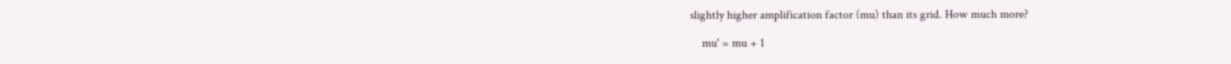slightly higher amplification factor (mu) than its grid. How much more?

    mu' = mu + 1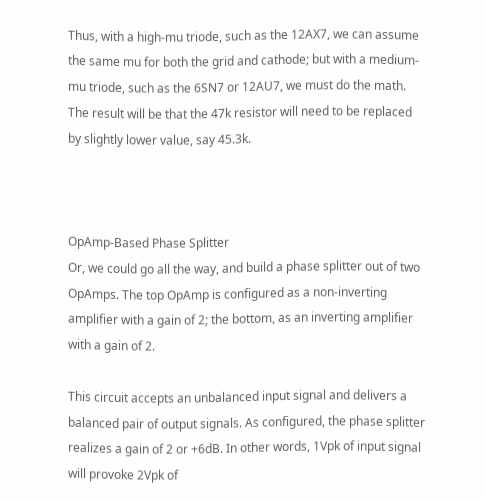Thus, with a high-mu triode, such as the 12AX7, we can assume the same mu for both the grid and cathode; but with a medium-mu triode, such as the 6SN7 or 12AU7, we must do the math. The result will be that the 47k resistor will need to be replaced by slightly lower value, say 45.3k.



OpAmp-Based Phase Splitter
Or, we could go all the way, and build a phase splitter out of two OpAmps. The top OpAmp is configured as a non-inverting amplifier with a gain of 2; the bottom, as an inverting amplifier with a gain of 2.

This circuit accepts an unbalanced input signal and delivers a balanced pair of output signals. As configured, the phase splitter realizes a gain of 2 or +6dB. In other words, 1Vpk of input signal will provoke 2Vpk of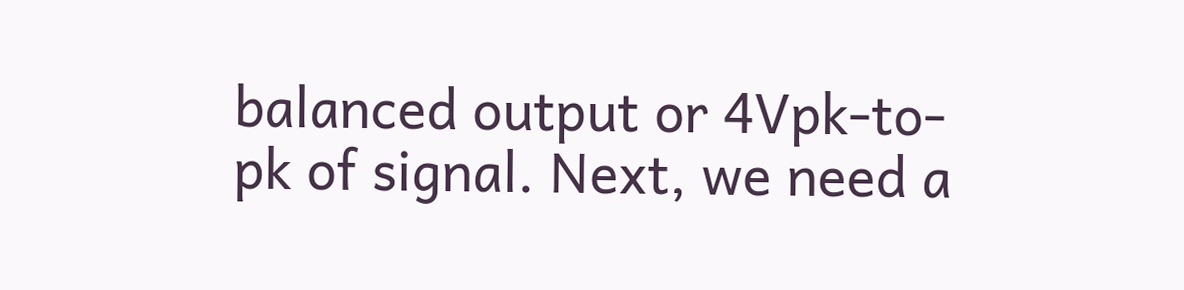balanced output or 4Vpk-to-pk of signal. Next, we need a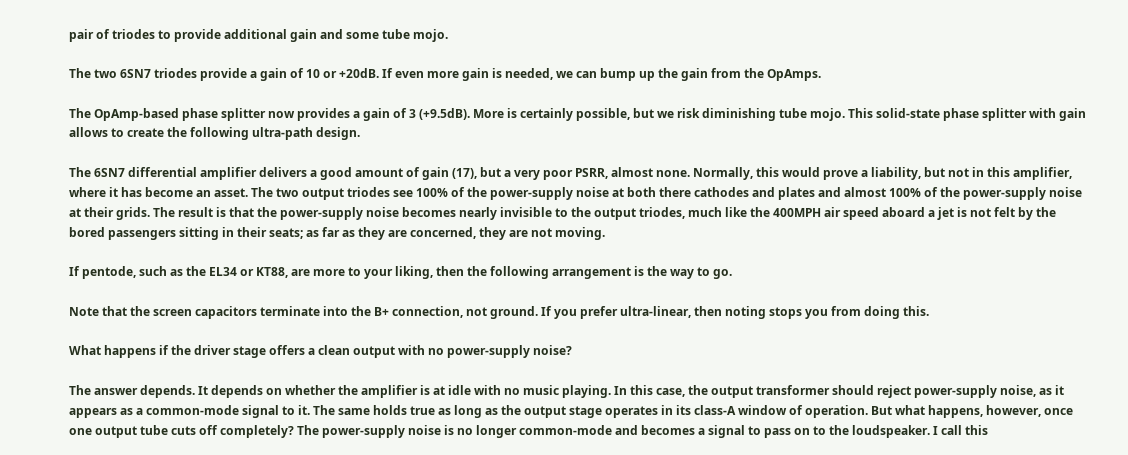pair of triodes to provide additional gain and some tube mojo.

The two 6SN7 triodes provide a gain of 10 or +20dB. If even more gain is needed, we can bump up the gain from the OpAmps.

The OpAmp-based phase splitter now provides a gain of 3 (+9.5dB). More is certainly possible, but we risk diminishing tube mojo. This solid-state phase splitter with gain allows to create the following ultra-path design.

The 6SN7 differential amplifier delivers a good amount of gain (17), but a very poor PSRR, almost none. Normally, this would prove a liability, but not in this amplifier, where it has become an asset. The two output triodes see 100% of the power-supply noise at both there cathodes and plates and almost 100% of the power-supply noise at their grids. The result is that the power-supply noise becomes nearly invisible to the output triodes, much like the 400MPH air speed aboard a jet is not felt by the bored passengers sitting in their seats; as far as they are concerned, they are not moving.

If pentode, such as the EL34 or KT88, are more to your liking, then the following arrangement is the way to go.

Note that the screen capacitors terminate into the B+ connection, not ground. If you prefer ultra-linear, then noting stops you from doing this.

What happens if the driver stage offers a clean output with no power-supply noise?

The answer depends. It depends on whether the amplifier is at idle with no music playing. In this case, the output transformer should reject power-supply noise, as it appears as a common-mode signal to it. The same holds true as long as the output stage operates in its class-A window of operation. But what happens, however, once one output tube cuts off completely? The power-supply noise is no longer common-mode and becomes a signal to pass on to the loudspeaker. I call this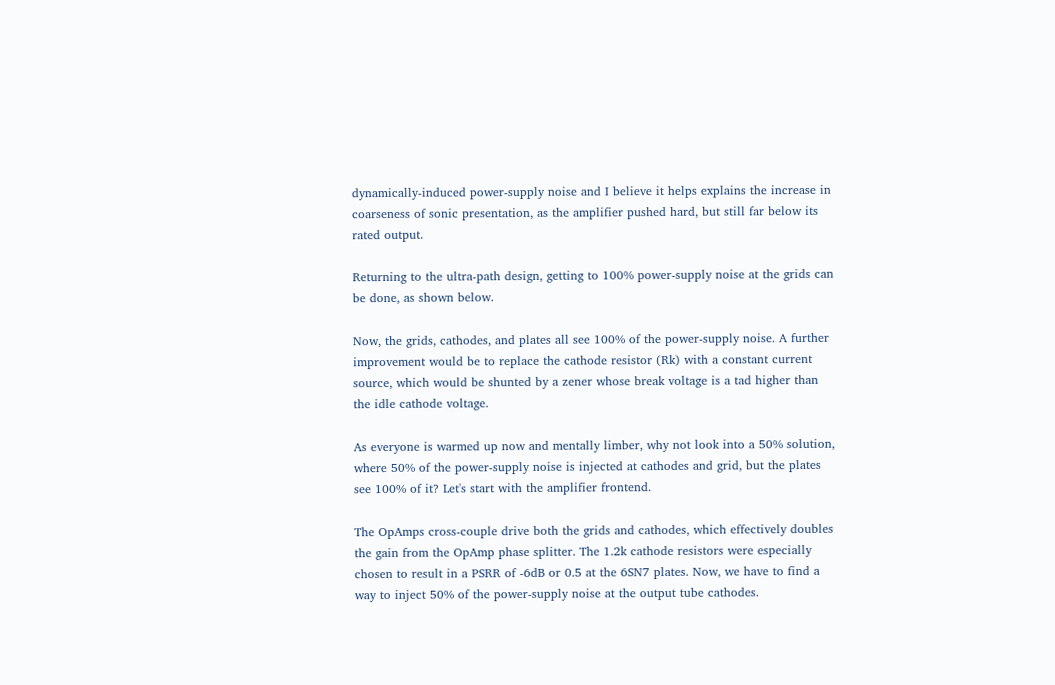dynamically-induced power-supply noise and I believe it helps explains the increase in coarseness of sonic presentation, as the amplifier pushed hard, but still far below its rated output.

Returning to the ultra-path design, getting to 100% power-supply noise at the grids can be done, as shown below.

Now, the grids, cathodes, and plates all see 100% of the power-supply noise. A further improvement would be to replace the cathode resistor (Rk) with a constant current source, which would be shunted by a zener whose break voltage is a tad higher than the idle cathode voltage.

As everyone is warmed up now and mentally limber, why not look into a 50% solution, where 50% of the power-supply noise is injected at cathodes and grid, but the plates see 100% of it? Let's start with the amplifier frontend.

The OpAmps cross-couple drive both the grids and cathodes, which effectively doubles the gain from the OpAmp phase splitter. The 1.2k cathode resistors were especially chosen to result in a PSRR of -6dB or 0.5 at the 6SN7 plates. Now, we have to find a way to inject 50% of the power-supply noise at the output tube cathodes.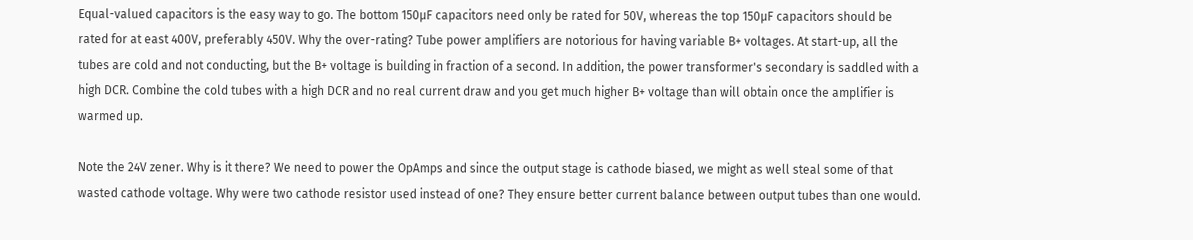Equal-valued capacitors is the easy way to go. The bottom 150µF capacitors need only be rated for 50V, whereas the top 150µF capacitors should be rated for at east 400V, preferably 450V. Why the over-rating? Tube power amplifiers are notorious for having variable B+ voltages. At start-up, all the tubes are cold and not conducting, but the B+ voltage is building in fraction of a second. In addition, the power transformer's secondary is saddled with a high DCR. Combine the cold tubes with a high DCR and no real current draw and you get much higher B+ voltage than will obtain once the amplifier is warmed up.

Note the 24V zener. Why is it there? We need to power the OpAmps and since the output stage is cathode biased, we might as well steal some of that wasted cathode voltage. Why were two cathode resistor used instead of one? They ensure better current balance between output tubes than one would.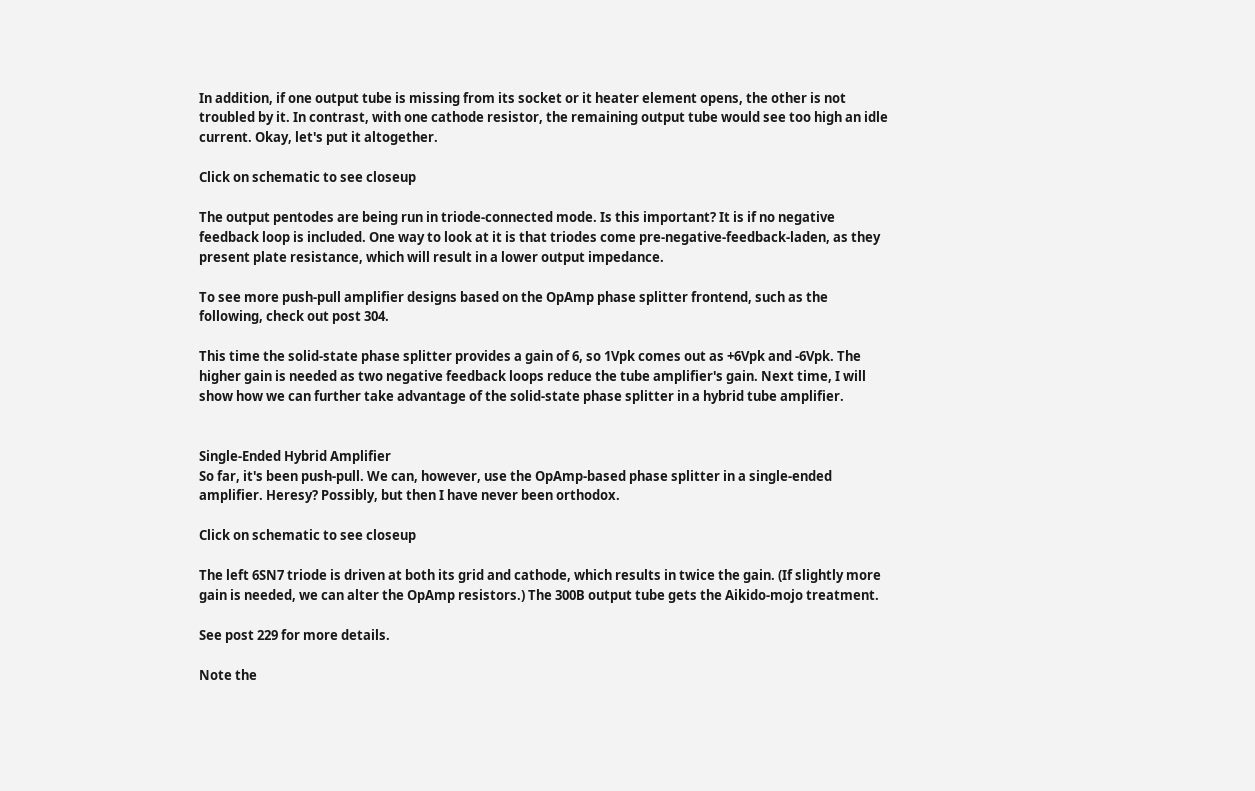In addition, if one output tube is missing from its socket or it heater element opens, the other is not troubled by it. In contrast, with one cathode resistor, the remaining output tube would see too high an idle current. Okay, let's put it altogether.

Click on schematic to see closeup

The output pentodes are being run in triode-connected mode. Is this important? It is if no negative feedback loop is included. One way to look at it is that triodes come pre-negative-feedback-laden, as they present plate resistance, which will result in a lower output impedance.

To see more push-pull amplifier designs based on the OpAmp phase splitter frontend, such as the following, check out post 304.

This time the solid-state phase splitter provides a gain of 6, so 1Vpk comes out as +6Vpk and -6Vpk. The higher gain is needed as two negative feedback loops reduce the tube amplifier's gain. Next time, I will show how we can further take advantage of the solid-state phase splitter in a hybrid tube amplifier.


Single-Ended Hybrid Amplifier
So far, it's been push-pull. We can, however, use the OpAmp-based phase splitter in a single-ended amplifier. Heresy? Possibly, but then I have never been orthodox.

Click on schematic to see closeup

The left 6SN7 triode is driven at both its grid and cathode, which results in twice the gain. (If slightly more gain is needed, we can alter the OpAmp resistors.) The 300B output tube gets the Aikido-mojo treatment.

See post 229 for more details.

Note the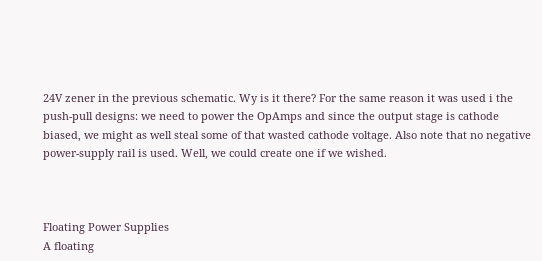24V zener in the previous schematic. Wy is it there? For the same reason it was used i the push-pull designs: we need to power the OpAmps and since the output stage is cathode biased, we might as well steal some of that wasted cathode voltage. Also note that no negative power-supply rail is used. Well, we could create one if we wished.



Floating Power Supplies
A floating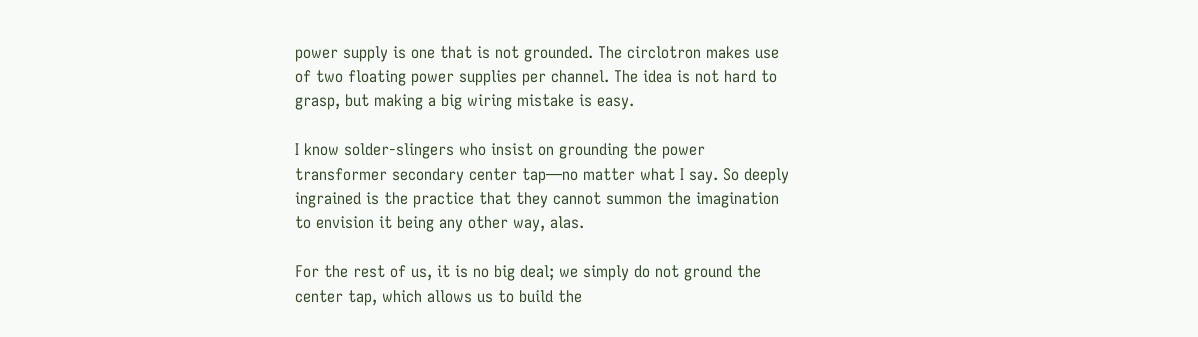power supply is one that is not grounded. The circlotron makes use of two floating power supplies per channel. The idea is not hard to grasp, but making a big wiring mistake is easy.

I know solder-slingers who insist on grounding the power transformer secondary center tap—no matter what I say. So deeply ingrained is the practice that they cannot summon the imagination to envision it being any other way, alas.

For the rest of us, it is no big deal; we simply do not ground the center tap, which allows us to build the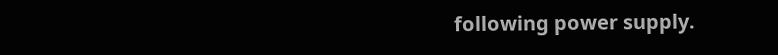following power supply.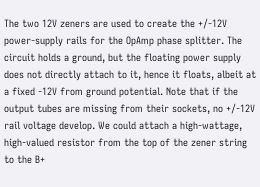The two 12V zeners are used to create the +/-12V power-supply rails for the OpAmp phase splitter. The circuit holds a ground, but the floating power supply does not directly attach to it, hence it floats, albeit at a fixed -12V from ground potential. Note that if the output tubes are missing from their sockets, no +/-12V rail voltage develop. We could attach a high-wattage, high-valued resistor from the top of the zener string to the B+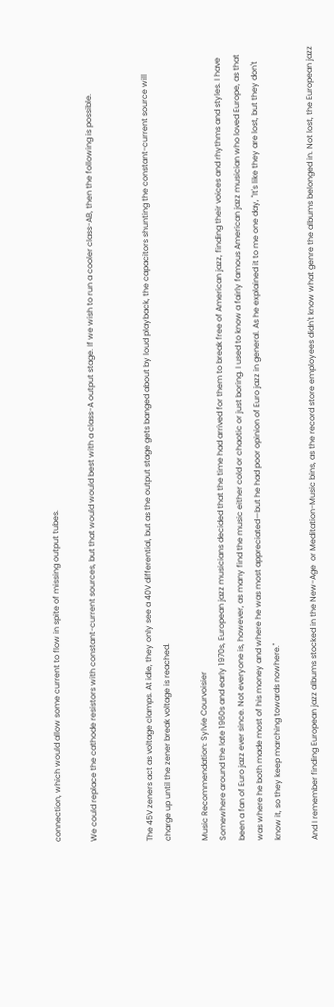connection, which would allow some current to flow in spite of missing output tubes.

We could replace the cathode resistors with constant-current sources, but that would would best with a class-A output stage. If we wish to run a cooler class-AB, then the following is possible.


The 45V zeners act as voltage clamps. At idle, they only see a 40V differential, but as the output stage gets banged about by loud playback, the capacitors shunting the constant-current source will charge up until the zener break voltage is reached.

Music Recommendation: Sylvie Courvoisier
Somewhere around the late 1960s and early 1970s, European jazz musicians decided that the time had arrived for them to break free of American jazz, finding their voices and rhythms and styles. I have been a fan of Euro jazz ever since. Not everyone is, however, as many find the music either cold or chaotic or just boring. I used to know a fairly famous American jazz musician who loved Europe, as that was where he both made most of his money and where he was most appreciated—but he had poor opinion of Euro jazz in general. As he explained it to me one day, "It's like they are lost, but they don't know it, so they keep marching towards nowhere."

And I remember finding European jazz albums stocked in the New-Age  or Meditation-Music bins, as the record store employees didn't know what genre the albums belonged in. Not lost, the European jazz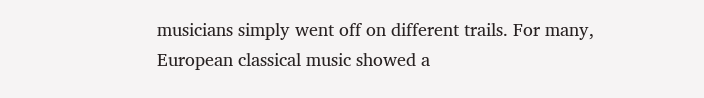musicians simply went off on different trails. For many, European classical music showed a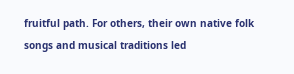fruitful path. For others, their own native folk songs and musical traditions led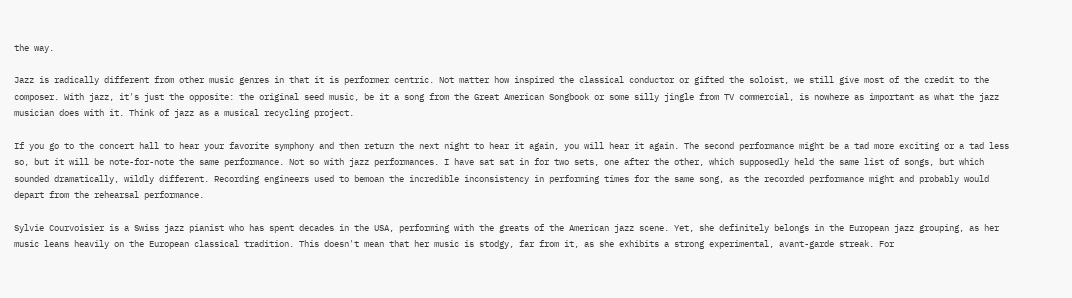the way.

Jazz is radically different from other music genres in that it is performer centric. Not matter how inspired the classical conductor or gifted the soloist, we still give most of the credit to the composer. With jazz, it's just the opposite: the original seed music, be it a song from the Great American Songbook or some silly jingle from TV commercial, is nowhere as important as what the jazz musician does with it. Think of jazz as a musical recycling project.

If you go to the concert hall to hear your favorite symphony and then return the next night to hear it again, you will hear it again. The second performance might be a tad more exciting or a tad less so, but it will be note-for-note the same performance. Not so with jazz performances. I have sat sat in for two sets, one after the other, which supposedly held the same list of songs, but which sounded dramatically, wildly different. Recording engineers used to bemoan the incredible inconsistency in performing times for the same song, as the recorded performance might and probably would depart from the rehearsal performance.

Sylvie Courvoisier is a Swiss jazz pianist who has spent decades in the USA, performing with the greats of the American jazz scene. Yet, she definitely belongs in the European jazz grouping, as her music leans heavily on the European classical tradition. This doesn't mean that her music is stodgy, far from it, as she exhibits a strong experimental, avant-garde streak. For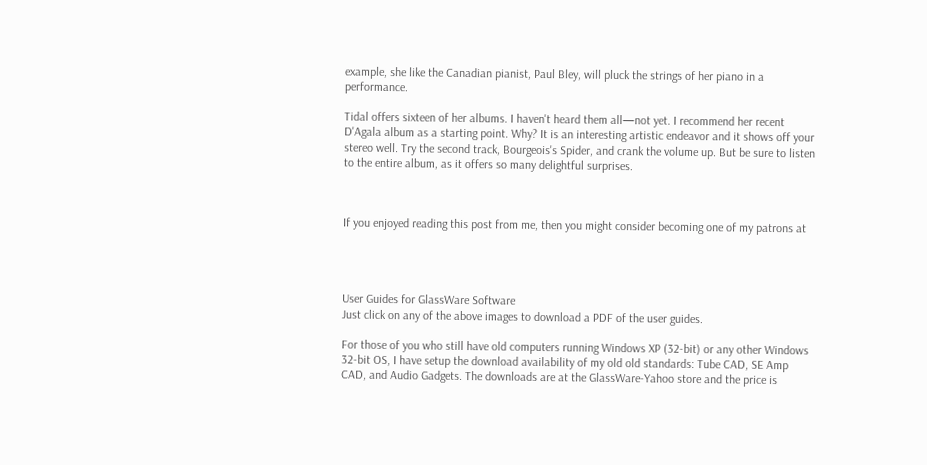example, she like the Canadian pianist, Paul Bley, will pluck the strings of her piano in a performance.

Tidal offers sixteen of her albums. I haven't heard them all—not yet. I recommend her recent D'Agala album as a starting point. Why? It is an interesting artistic endeavor and it shows off your stereo well. Try the second track, Bourgeois's Spider, and crank the volume up. But be sure to listen to the entire album, as it offers so many delightful surprises.



If you enjoyed reading this post from me, then you might consider becoming one of my patrons at




User Guides for GlassWare Software
Just click on any of the above images to download a PDF of the user guides.

For those of you who still have old computers running Windows XP (32-bit) or any other Windows 32-bit OS, I have setup the download availability of my old old standards: Tube CAD, SE Amp CAD, and Audio Gadgets. The downloads are at the GlassWare-Yahoo store and the price is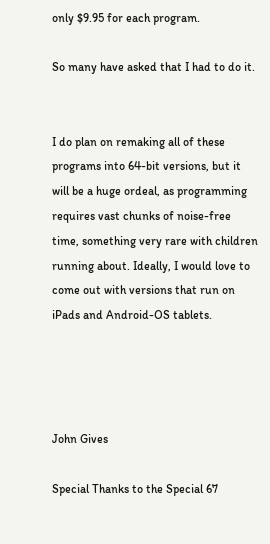only $9.95 for each program.

So many have asked that I had to do it.


I do plan on remaking all of these programs into 64-bit versions, but it will be a huge ordeal, as programming requires vast chunks of noise-free time, something very rare with children running about. Ideally, I would love to come out with versions that run on iPads and Android-OS tablets.




John Gives

Special Thanks to the Special 67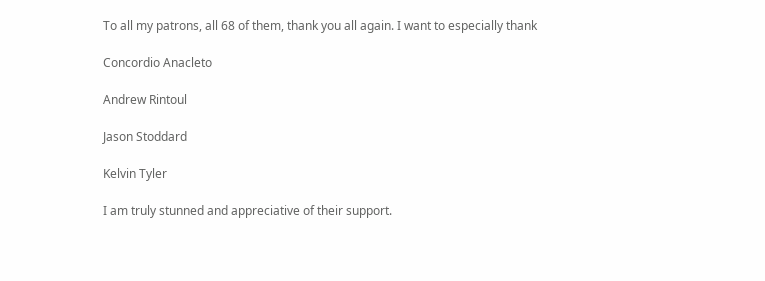To all my patrons, all 68 of them, thank you all again. I want to especially thank

Concordio Anacleto

Andrew Rintoul

Jason Stoddard

Kelvin Tyler

I am truly stunned and appreciative of their support.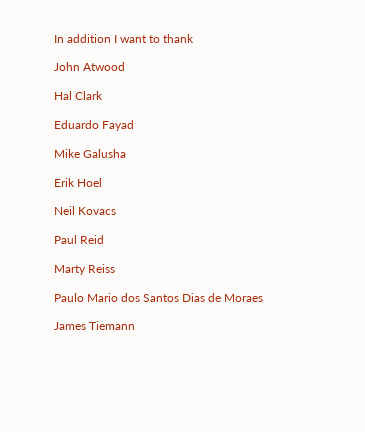In addition I want to thank

John Atwood

Hal Clark

Eduardo Fayad

Mike Galusha

Erik Hoel

Neil Kovacs

Paul Reid

Marty Reiss

Paulo Mario dos Santos Dias de Moraes

James Tiemann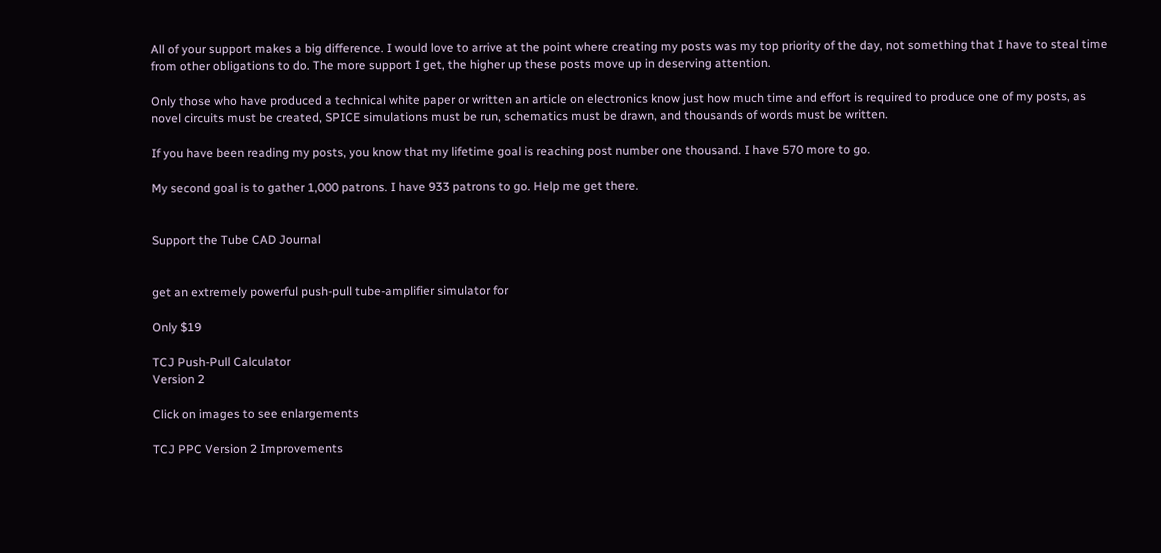All of your support makes a big difference. I would love to arrive at the point where creating my posts was my top priority of the day, not something that I have to steal time from other obligations to do. The more support I get, the higher up these posts move up in deserving attention.

Only those who have produced a technical white paper or written an article on electronics know just how much time and effort is required to produce one of my posts, as novel circuits must be created, SPICE simulations must be run, schematics must be drawn, and thousands of words must be written.

If you have been reading my posts, you know that my lifetime goal is reaching post number one thousand. I have 570 more to go.

My second goal is to gather 1,000 patrons. I have 933 patrons to go. Help me get there.


Support the Tube CAD Journal


get an extremely powerful push-pull tube-amplifier simulator for

Only $19

TCJ Push-Pull Calculator
Version 2

Click on images to see enlargements

TCJ PPC Version 2 Improvements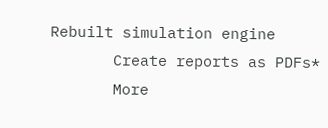Rebuilt simulation engine
       Create reports as PDFs*
       More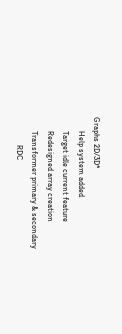Graphs 2D/3D*
       Help system added
       Target idle current feature
       Redesigned array creation
       Transformer primary & secondary
              RDC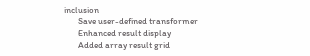inclusion
       Save user-defined transformer
       Enhanced result display
       Added array result grid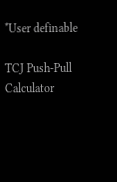*User definable

TCJ Push-Pull Calculator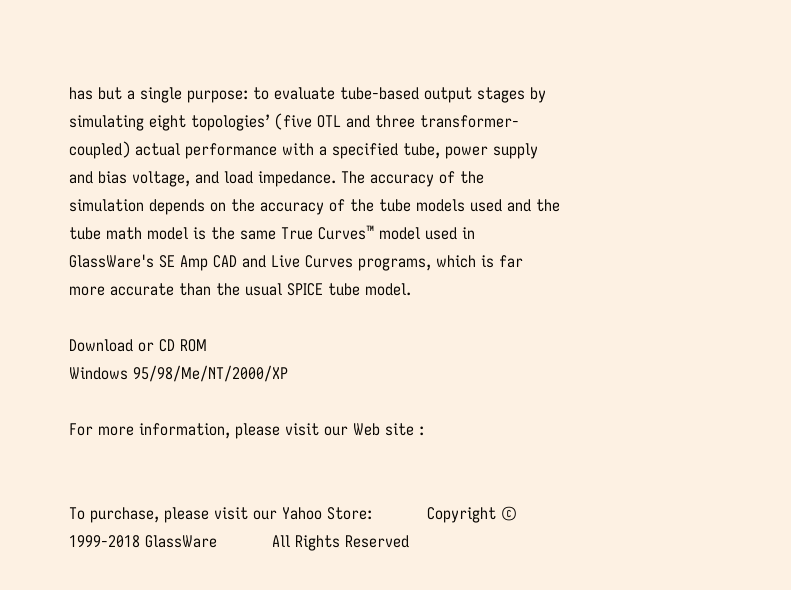has but a single purpose: to evaluate tube-based output stages by simulating eight topologies’ (five OTL and three transformer-coupled) actual performance with a specified tube, power supply and bias voltage, and load impedance. The accuracy of the simulation depends on the accuracy of the tube models used and the tube math model is the same True Curves™ model used in GlassWare's SE Amp CAD and Live Curves programs, which is far more accurate than the usual SPICE tube model.

Download or CD ROM
Windows 95/98/Me/NT/2000/XP

For more information, please visit our Web site :


To purchase, please visit our Yahoo Store:           Copyright © 1999-2018 GlassWare           All Rights Reserved